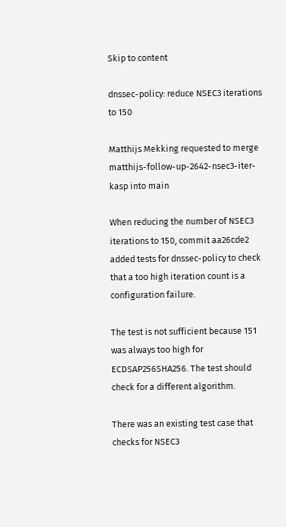Skip to content

dnssec-policy: reduce NSEC3 iterations to 150

Matthijs Mekking requested to merge matthijs-follow-up-2642-nsec3-iter-kasp into main

When reducing the number of NSEC3 iterations to 150, commit aa26cde2 added tests for dnssec-policy to check that a too high iteration count is a configuration failure.

The test is not sufficient because 151 was always too high for ECDSAP256SHA256. The test should check for a different algorithm.

There was an existing test case that checks for NSEC3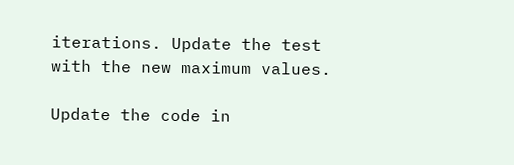iterations. Update the test with the new maximum values.

Update the code in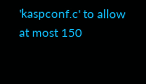'kaspconf.c' to allow at most 150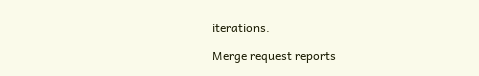iterations.

Merge request reports